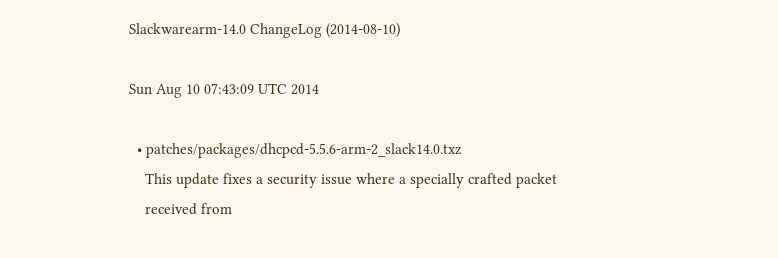Slackwarearm-14.0 ChangeLog (2014-08-10)

Sun Aug 10 07:43:09 UTC 2014

  • patches/packages/dhcpcd-5.5.6-arm-2_slack14.0.txz
    This update fixes a security issue where a specially crafted packet
    received from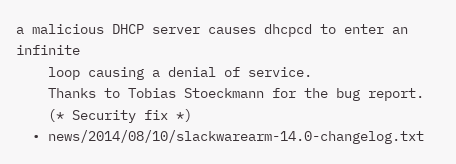a malicious DHCP server causes dhcpcd to enter an infinite
    loop causing a denial of service.
    Thanks to Tobias Stoeckmann for the bug report.
    (* Security fix *)
  • news/2014/08/10/slackwarearm-14.0-changelog.txt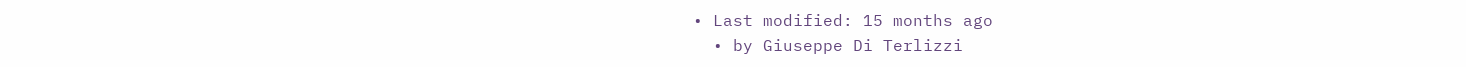• Last modified: 15 months ago
  • by Giuseppe Di Terlizzi